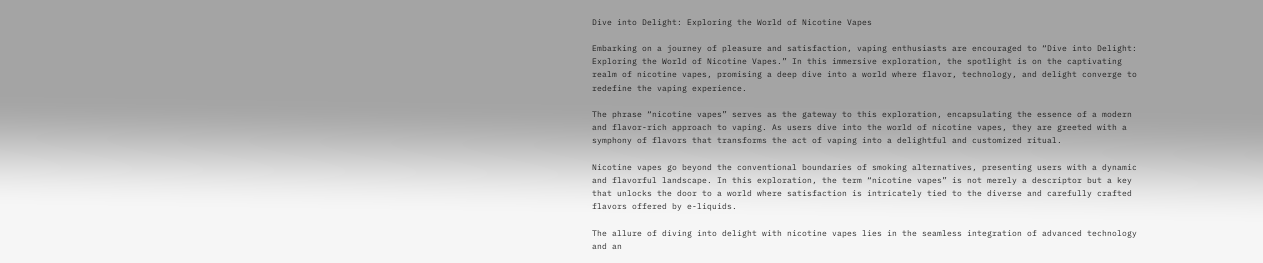Dive into Delight: Exploring the World of Nicotine Vapes

Embarking on a journey of pleasure and satisfaction, vaping enthusiasts are encouraged to “Dive into Delight: Exploring the World of Nicotine Vapes.” In this immersive exploration, the spotlight is on the captivating realm of nicotine vapes, promising a deep dive into a world where flavor, technology, and delight converge to redefine the vaping experience.

The phrase “nicotine vapes” serves as the gateway to this exploration, encapsulating the essence of a modern and flavor-rich approach to vaping. As users dive into the world of nicotine vapes, they are greeted with a symphony of flavors that transforms the act of vaping into a delightful and customized ritual.

Nicotine vapes go beyond the conventional boundaries of smoking alternatives, presenting users with a dynamic and flavorful landscape. In this exploration, the term “nicotine vapes” is not merely a descriptor but a key that unlocks the door to a world where satisfaction is intricately tied to the diverse and carefully crafted flavors offered by e-liquids.

The allure of diving into delight with nicotine vapes lies in the seamless integration of advanced technology and an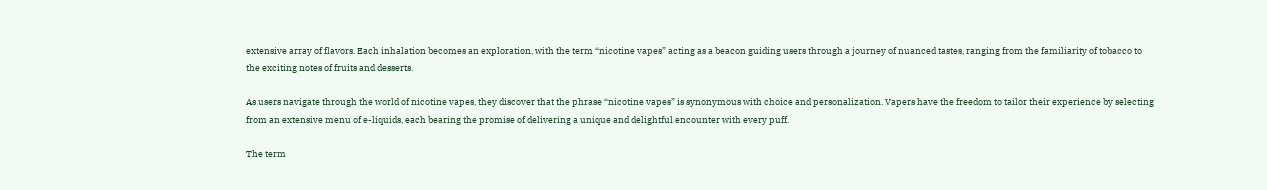extensive array of flavors. Each inhalation becomes an exploration, with the term “nicotine vapes” acting as a beacon guiding users through a journey of nuanced tastes, ranging from the familiarity of tobacco to the exciting notes of fruits and desserts.

As users navigate through the world of nicotine vapes, they discover that the phrase “nicotine vapes” is synonymous with choice and personalization. Vapers have the freedom to tailor their experience by selecting from an extensive menu of e-liquids, each bearing the promise of delivering a unique and delightful encounter with every puff.

The term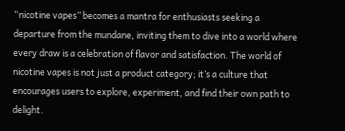“nicotine vapes” becomes a mantra for enthusiasts seeking a departure from the mundane, inviting them to dive into a world where every draw is a celebration of flavor and satisfaction. The world of nicotine vapes is not just a product category; it’s a culture that encourages users to explore, experiment, and find their own path to delight.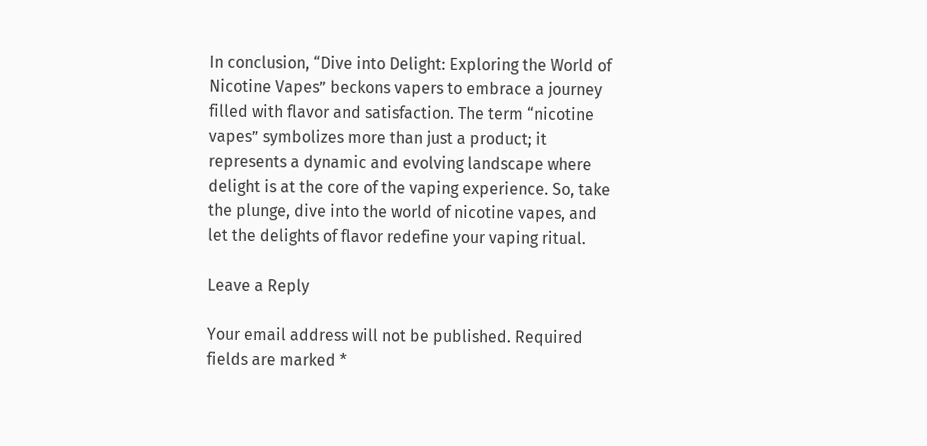In conclusion, “Dive into Delight: Exploring the World of Nicotine Vapes” beckons vapers to embrace a journey filled with flavor and satisfaction. The term “nicotine vapes” symbolizes more than just a product; it represents a dynamic and evolving landscape where delight is at the core of the vaping experience. So, take the plunge, dive into the world of nicotine vapes, and let the delights of flavor redefine your vaping ritual.

Leave a Reply

Your email address will not be published. Required fields are marked *